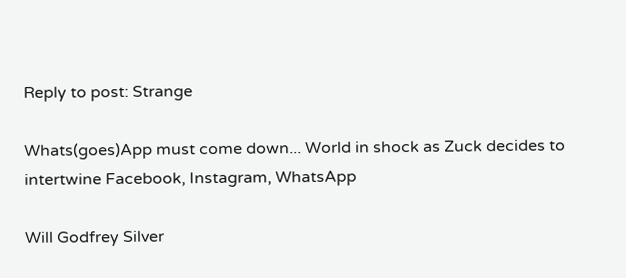Reply to post: Strange

Whats(goes)App must come down... World in shock as Zuck decides to intertwine Facebook, Instagram, WhatsApp

Will Godfrey Silver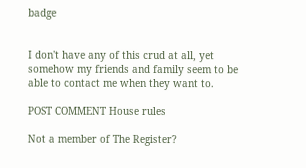badge


I don't have any of this crud at all, yet somehow my friends and family seem to be able to contact me when they want to.

POST COMMENT House rules

Not a member of The Register?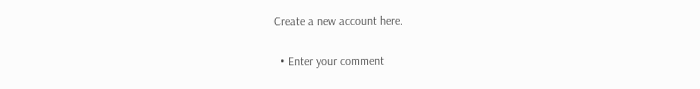Create a new account here.

  • Enter your comment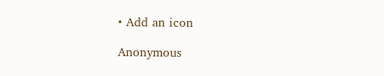• Add an icon

Anonymous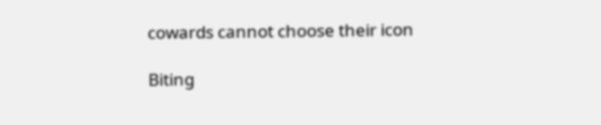cowards cannot choose their icon

Biting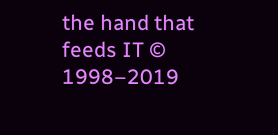the hand that feeds IT © 1998–2019